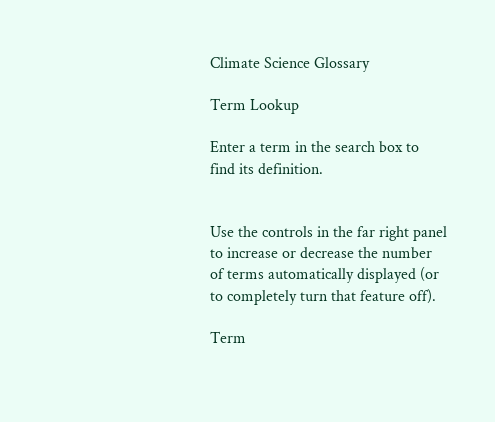Climate Science Glossary

Term Lookup

Enter a term in the search box to find its definition.


Use the controls in the far right panel to increase or decrease the number of terms automatically displayed (or to completely turn that feature off).

Term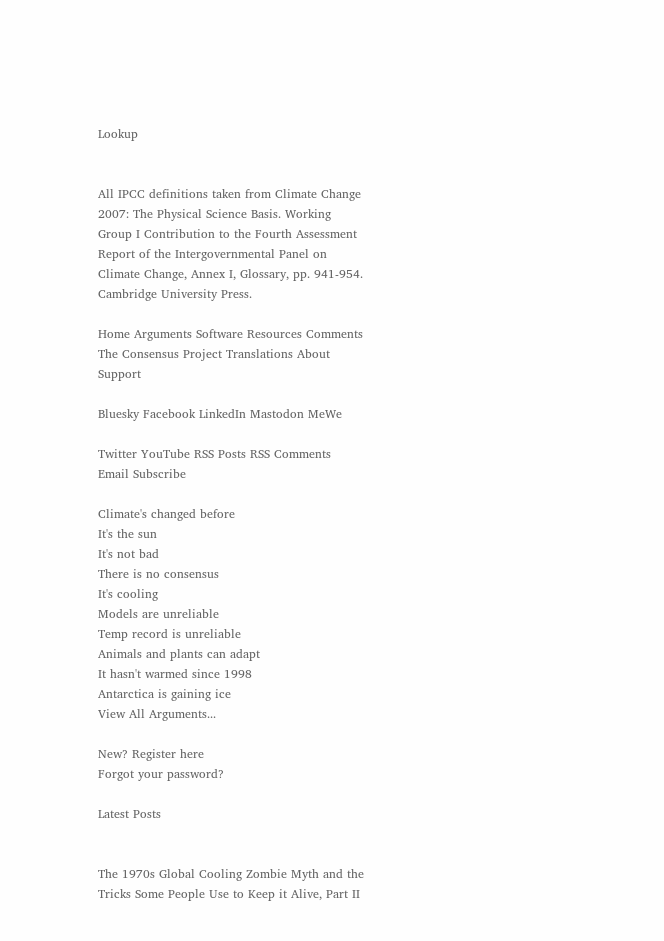Lookup


All IPCC definitions taken from Climate Change 2007: The Physical Science Basis. Working Group I Contribution to the Fourth Assessment Report of the Intergovernmental Panel on Climate Change, Annex I, Glossary, pp. 941-954. Cambridge University Press.

Home Arguments Software Resources Comments The Consensus Project Translations About Support

Bluesky Facebook LinkedIn Mastodon MeWe

Twitter YouTube RSS Posts RSS Comments Email Subscribe

Climate's changed before
It's the sun
It's not bad
There is no consensus
It's cooling
Models are unreliable
Temp record is unreliable
Animals and plants can adapt
It hasn't warmed since 1998
Antarctica is gaining ice
View All Arguments...

New? Register here
Forgot your password?

Latest Posts


The 1970s Global Cooling Zombie Myth and the Tricks Some People Use to Keep it Alive, Part II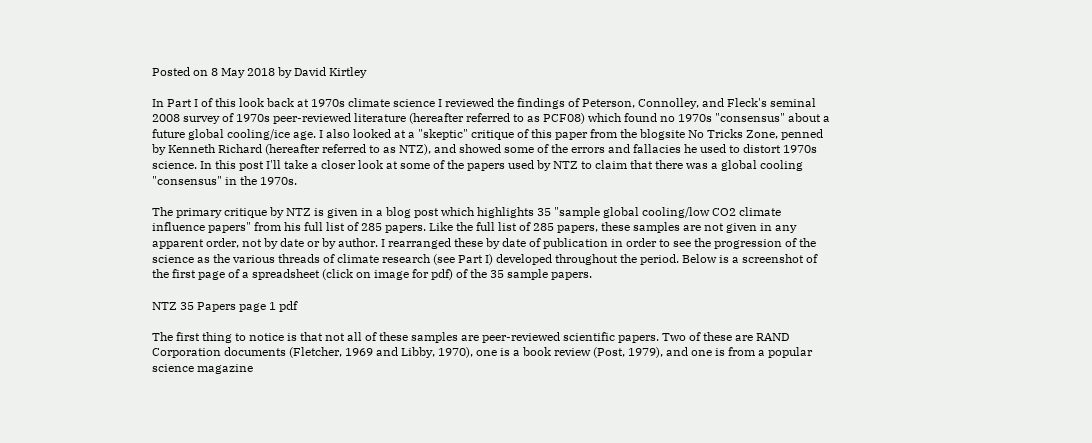Posted on 8 May 2018 by David Kirtley

In Part I of this look back at 1970s climate science I reviewed the findings of Peterson, Connolley, and Fleck's seminal 2008 survey of 1970s peer-reviewed literature (hereafter referred to as PCF08) which found no 1970s "consensus" about a future global cooling/ice age. I also looked at a "skeptic" critique of this paper from the blogsite No Tricks Zone, penned by Kenneth Richard (hereafter referred to as NTZ), and showed some of the errors and fallacies he used to distort 1970s science. In this post I'll take a closer look at some of the papers used by NTZ to claim that there was a global cooling "consensus" in the 1970s.

The primary critique by NTZ is given in a blog post which highlights 35 "sample global cooling/low CO2 climate influence papers" from his full list of 285 papers. Like the full list of 285 papers, these samples are not given in any apparent order, not by date or by author. I rearranged these by date of publication in order to see the progression of the science as the various threads of climate research (see Part I) developed throughout the period. Below is a screenshot of the first page of a spreadsheet (click on image for pdf) of the 35 sample papers.

NTZ 35 Papers page 1 pdf

The first thing to notice is that not all of these samples are peer-reviewed scientific papers. Two of these are RAND Corporation documents (Fletcher, 1969 and Libby, 1970), one is a book review (Post, 1979), and one is from a popular science magazine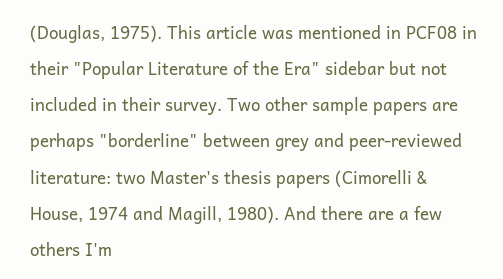(Douglas, 1975). This article was mentioned in PCF08 in their "Popular Literature of the Era" sidebar but not included in their survey. Two other sample papers are perhaps "borderline" between grey and peer-reviewed literature: two Master's thesis papers (Cimorelli & House, 1974 and Magill, 1980). And there are a few others I'm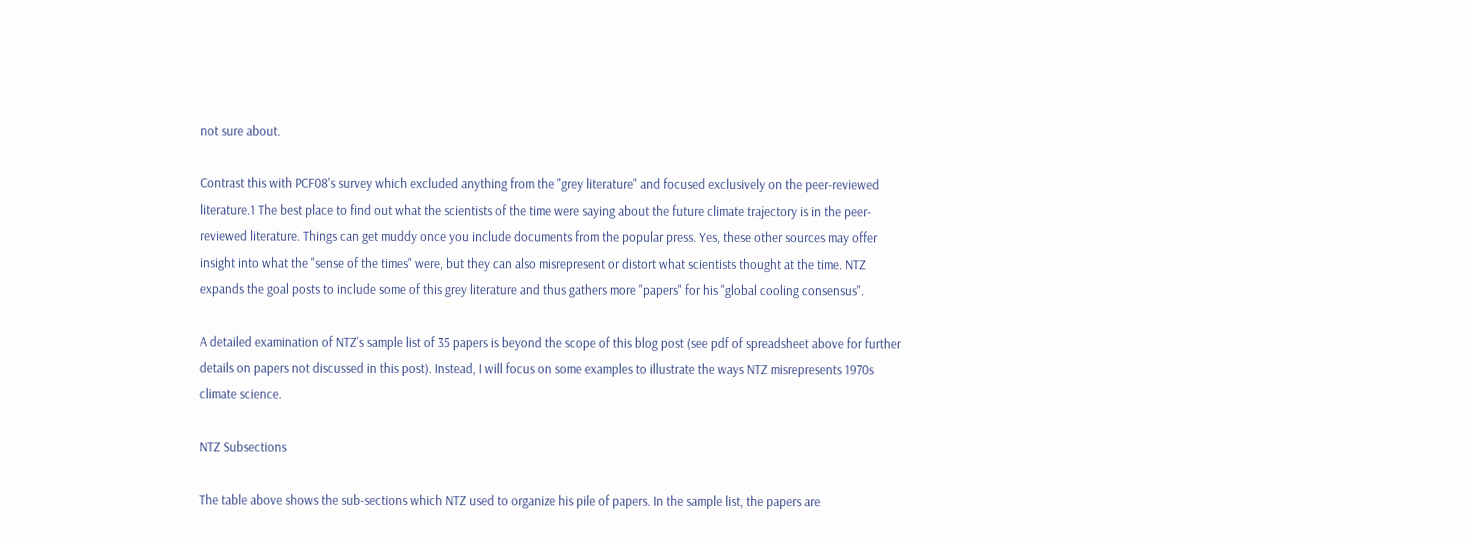not sure about.

Contrast this with PCF08's survey which excluded anything from the "grey literature" and focused exclusively on the peer-reviewed literature.1 The best place to find out what the scientists of the time were saying about the future climate trajectory is in the peer-reviewed literature. Things can get muddy once you include documents from the popular press. Yes, these other sources may offer insight into what the "sense of the times" were, but they can also misrepresent or distort what scientists thought at the time. NTZ expands the goal posts to include some of this grey literature and thus gathers more "papers" for his "global cooling consensus".

A detailed examination of NTZ's sample list of 35 papers is beyond the scope of this blog post (see pdf of spreadsheet above for further details on papers not discussed in this post). Instead, I will focus on some examples to illustrate the ways NTZ misrepresents 1970s climate science.

NTZ Subsections

The table above shows the sub-sections which NTZ used to organize his pile of papers. In the sample list, the papers are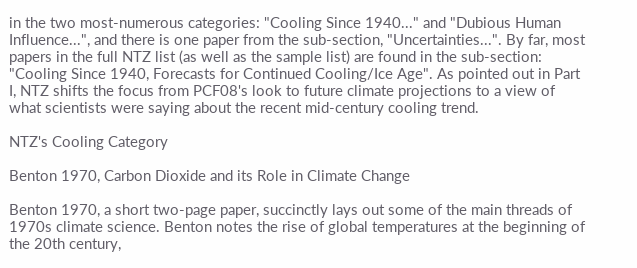in the two most-numerous categories: "Cooling Since 1940..." and "Dubious Human Influence...", and there is one paper from the sub-section, "Uncertainties...". By far, most papers in the full NTZ list (as well as the sample list) are found in the sub-section: "Cooling Since 1940, Forecasts for Continued Cooling/Ice Age". As pointed out in Part I, NTZ shifts the focus from PCF08's look to future climate projections to a view of what scientists were saying about the recent mid-century cooling trend.

NTZ's Cooling Category

Benton 1970, Carbon Dioxide and its Role in Climate Change

Benton 1970, a short two-page paper, succinctly lays out some of the main threads of 1970s climate science. Benton notes the rise of global temperatures at the beginning of the 20th century,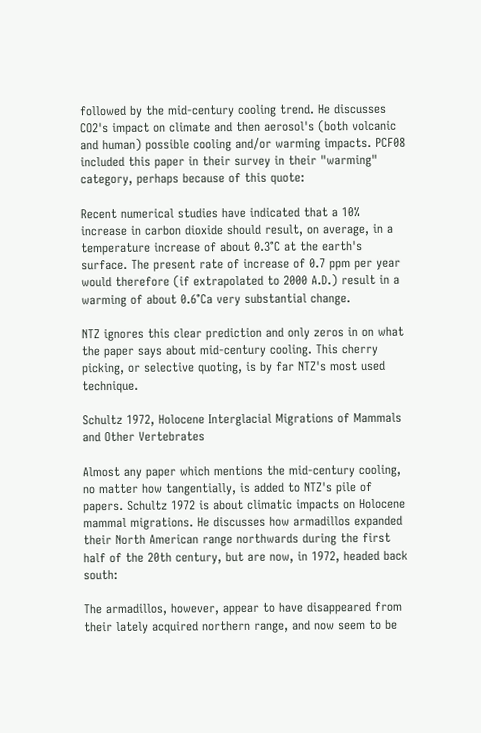followed by the mid-century cooling trend. He discusses CO2's impact on climate and then aerosol's (both volcanic and human) possible cooling and/or warming impacts. PCF08 included this paper in their survey in their "warming" category, perhaps because of this quote:

Recent numerical studies have indicated that a 10% increase in carbon dioxide should result, on average, in a temperature increase of about 0.3°C at the earth's surface. The present rate of increase of 0.7 ppm per year would therefore (if extrapolated to 2000 A.D.) result in a warming of about 0.6°Ca very substantial change.

NTZ ignores this clear prediction and only zeros in on what the paper says about mid-century cooling. This cherry picking, or selective quoting, is by far NTZ's most used technique.

Schultz 1972, Holocene Interglacial Migrations of Mammals and Other Vertebrates

Almost any paper which mentions the mid-century cooling, no matter how tangentially, is added to NTZ's pile of papers. Schultz 1972 is about climatic impacts on Holocene mammal migrations. He discusses how armadillos expanded their North American range northwards during the first half of the 20th century, but are now, in 1972, headed back south:

The armadillos, however, appear to have disappeared from their lately acquired northern range, and now seem to be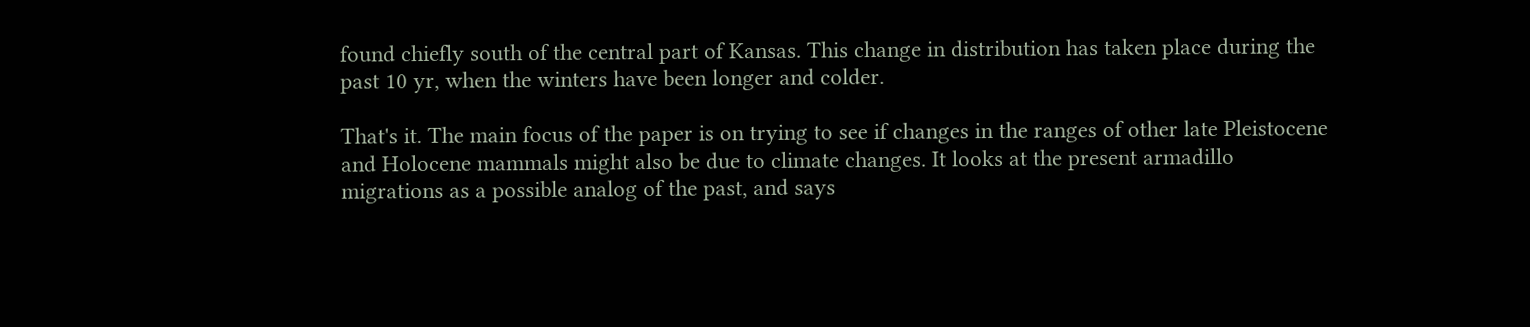found chiefly south of the central part of Kansas. This change in distribution has taken place during the past 10 yr, when the winters have been longer and colder.

That's it. The main focus of the paper is on trying to see if changes in the ranges of other late Pleistocene and Holocene mammals might also be due to climate changes. It looks at the present armadillo migrations as a possible analog of the past, and says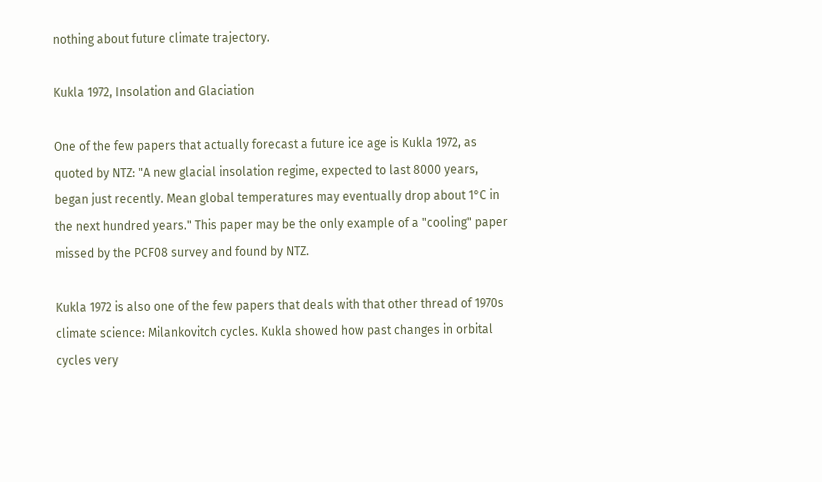nothing about future climate trajectory.

Kukla 1972, Insolation and Glaciation

One of the few papers that actually forecast a future ice age is Kukla 1972, as quoted by NTZ: "A new glacial insolation regime, expected to last 8000 years, began just recently. Mean global temperatures may eventually drop about 1°C in the next hundred years." This paper may be the only example of a "cooling" paper missed by the PCF08 survey and found by NTZ.

Kukla 1972 is also one of the few papers that deals with that other thread of 1970s climate science: Milankovitch cycles. Kukla showed how past changes in orbital cycles very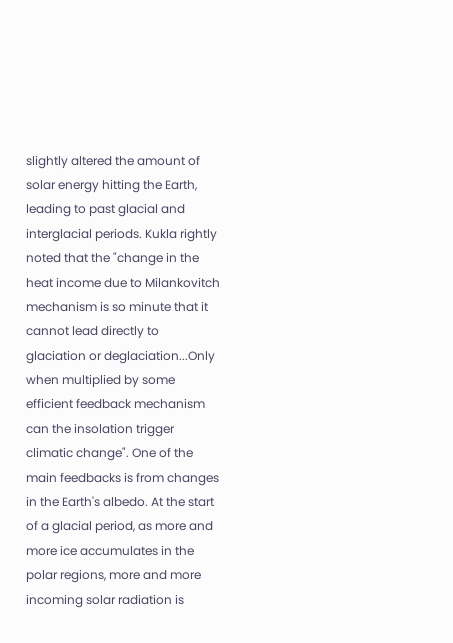slightly altered the amount of solar energy hitting the Earth, leading to past glacial and interglacial periods. Kukla rightly noted that the "change in the heat income due to Milankovitch mechanism is so minute that it cannot lead directly to glaciation or deglaciation...Only when multiplied by some efficient feedback mechanism can the insolation trigger climatic change". One of the main feedbacks is from changes in the Earth's albedo. At the start of a glacial period, as more and more ice accumulates in the polar regions, more and more incoming solar radiation is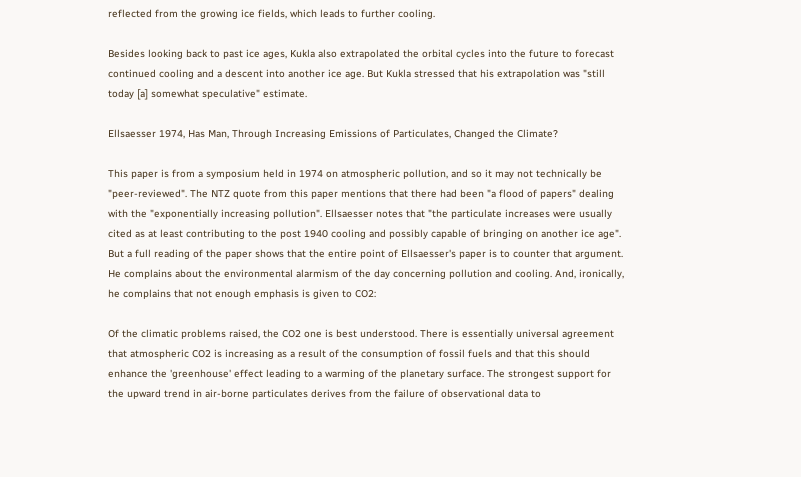reflected from the growing ice fields, which leads to further cooling.

Besides looking back to past ice ages, Kukla also extrapolated the orbital cycles into the future to forecast continued cooling and a descent into another ice age. But Kukla stressed that his extrapolation was "still today [a] somewhat speculative" estimate.

Ellsaesser 1974, Has Man, Through Increasing Emissions of Particulates, Changed the Climate?

This paper is from a symposium held in 1974 on atmospheric pollution, and so it may not technically be "peer-reviewed". The NTZ quote from this paper mentions that there had been "a flood of papers" dealing with the "exponentially increasing pollution". Ellsaesser notes that "the particulate increases were usually cited as at least contributing to the post 1940 cooling and possibly capable of bringing on another ice age". But a full reading of the paper shows that the entire point of Ellsaesser's paper is to counter that argument. He complains about the environmental alarmism of the day concerning pollution and cooling. And, ironically, he complains that not enough emphasis is given to CO2:

Of the climatic problems raised, the CO2 one is best understood. There is essentially universal agreement that atmospheric CO2 is increasing as a result of the consumption of fossil fuels and that this should enhance the 'greenhouse' effect leading to a warming of the planetary surface. The strongest support for the upward trend in air-borne particulates derives from the failure of observational data to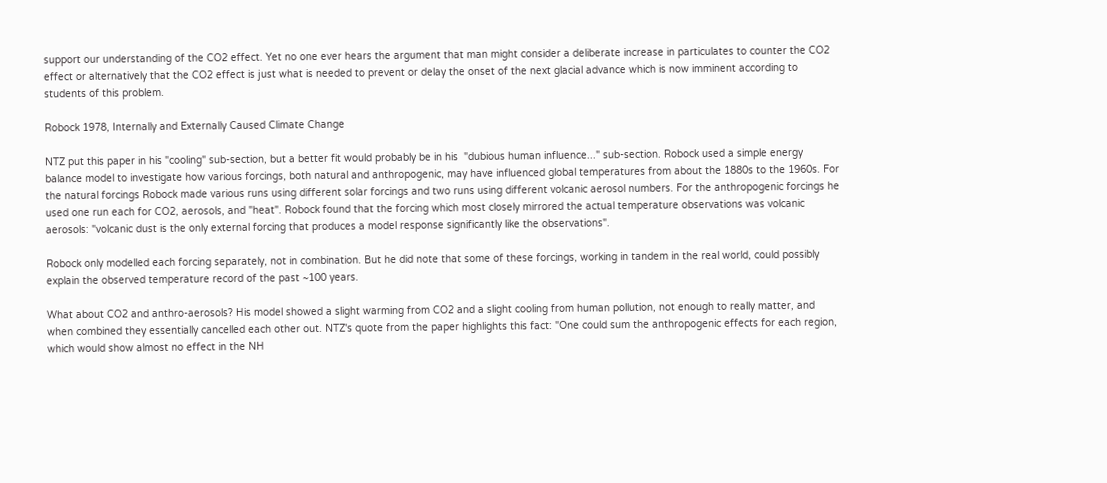support our understanding of the CO2 effect. Yet no one ever hears the argument that man might consider a deliberate increase in particulates to counter the CO2 effect or alternatively that the CO2 effect is just what is needed to prevent or delay the onset of the next glacial advance which is now imminent according to students of this problem.

Robock 1978, Internally and Externally Caused Climate Change

NTZ put this paper in his "cooling" sub-section, but a better fit would probably be in his  "dubious human influence..." sub-section. Robock used a simple energy balance model to investigate how various forcings, both natural and anthropogenic, may have influenced global temperatures from about the 1880s to the 1960s. For the natural forcings Robock made various runs using different solar forcings and two runs using different volcanic aerosol numbers. For the anthropogenic forcings he used one run each for CO2, aerosols, and "heat". Robock found that the forcing which most closely mirrored the actual temperature observations was volcanic aerosols: "volcanic dust is the only external forcing that produces a model response significantly like the observations".

Robock only modelled each forcing separately, not in combination. But he did note that some of these forcings, working in tandem in the real world, could possibly explain the observed temperature record of the past ~100 years.

What about CO2 and anthro-aerosols? His model showed a slight warming from CO2 and a slight cooling from human pollution, not enough to really matter, and when combined they essentially cancelled each other out. NTZ's quote from the paper highlights this fact: "One could sum the anthropogenic effects for each region, which would show almost no effect in the NH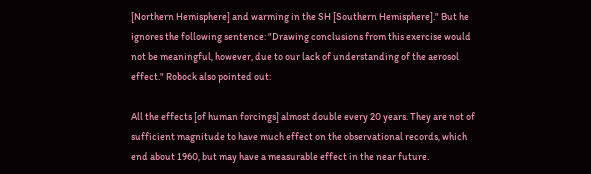[Northern Hemisphere] and warming in the SH [Southern Hemisphere]." But he ignores the following sentence: "Drawing conclusions from this exercise would not be meaningful, however, due to our lack of understanding of the aerosol effect." Robock also pointed out:

All the effects [of human forcings] almost double every 20 years. They are not of sufficient magnitude to have much effect on the observational records, which end about 1960, but may have a measurable effect in the near future.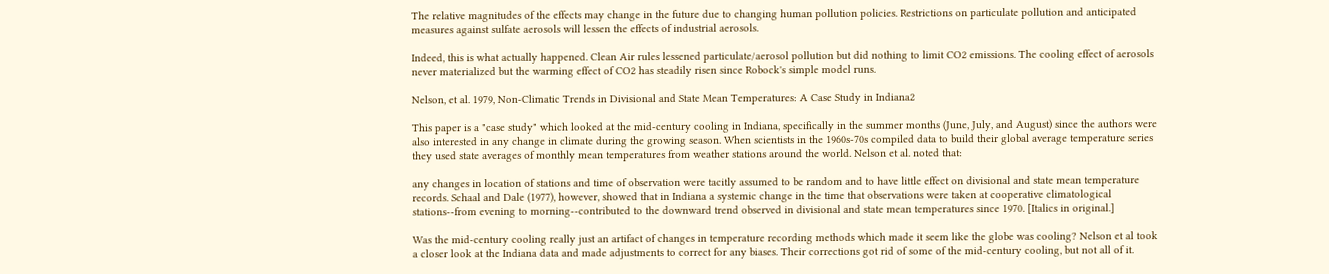The relative magnitudes of the effects may change in the future due to changing human pollution policies. Restrictions on particulate pollution and anticipated measures against sulfate aerosols will lessen the effects of industrial aerosols.

Indeed, this is what actually happened. Clean Air rules lessened particulate/aerosol pollution but did nothing to limit CO2 emissions. The cooling effect of aerosols never materialized but the warming effect of CO2 has steadily risen since Robock's simple model runs.

Nelson, et al. 1979, Non-Climatic Trends in Divisional and State Mean Temperatures: A Case Study in Indiana2

This paper is a "case study" which looked at the mid-century cooling in Indiana, specifically in the summer months (June, July, and August) since the authors were also interested in any change in climate during the growing season. When scientists in the 1960s-70s compiled data to build their global average temperature series they used state averages of monthly mean temperatures from weather stations around the world. Nelson et al. noted that:

any changes in location of stations and time of observation were tacitly assumed to be random and to have little effect on divisional and state mean temperature records. Schaal and Dale (1977), however, showed that in Indiana a systemic change in the time that observations were taken at cooperative climatological stations--from evening to morning--contributed to the downward trend observed in divisional and state mean temperatures since 1970. [Italics in original.]

Was the mid-century cooling really just an artifact of changes in temperature recording methods which made it seem like the globe was cooling? Nelson et al took a closer look at the Indiana data and made adjustments to correct for any biases. Their corrections got rid of some of the mid-century cooling, but not all of it.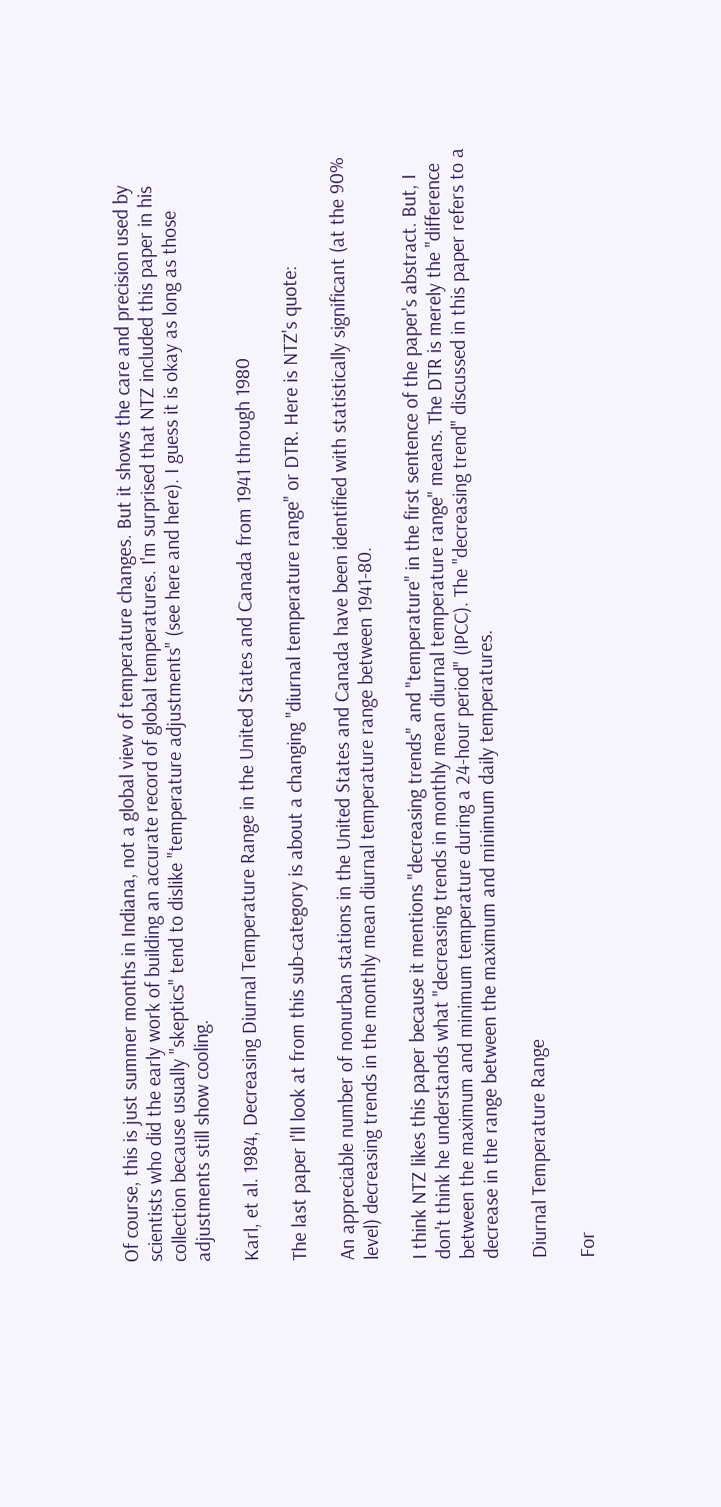Of course, this is just summer months in Indiana, not a global view of temperature changes. But it shows the care and precision used by scientists who did the early work of building an accurate record of global temperatures. I'm surprised that NTZ included this paper in his collection because usually "skeptics" tend to dislike "temperature adjustments" (see here and here). I guess it is okay as long as those adjustments still show cooling.

Karl, et al. 1984, Decreasing Diurnal Temperature Range in the United States and Canada from 1941 through 1980

The last paper I'll look at from this sub-category is about a changing "diurnal temperature range" or DTR. Here is NTZ's quote:

An appreciable number of nonurban stations in the United States and Canada have been identified with statistically significant (at the 90% level) decreasing trends in the monthly mean diurnal temperature range between 1941-80.

I think NTZ likes this paper because it mentions "decreasing trends" and "temperature" in the first sentence of the paper's abstract. But, I don't think he understands what "decreasing trends in monthly mean diurnal temperature range" means. The DTR is merely the "difference between the maximum and minimum temperature during a 24-hour period" (IPCC). The "decreasing trend" discussed in this paper refers to a decrease in the range between the maximum and minimum daily temperatures.

Diurnal Temperature Range

For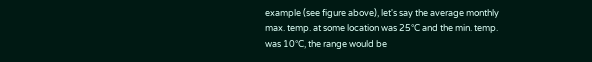example (see figure above), let's say the average monthly max. temp. at some location was 25°C and the min. temp. was 10°C, the range would be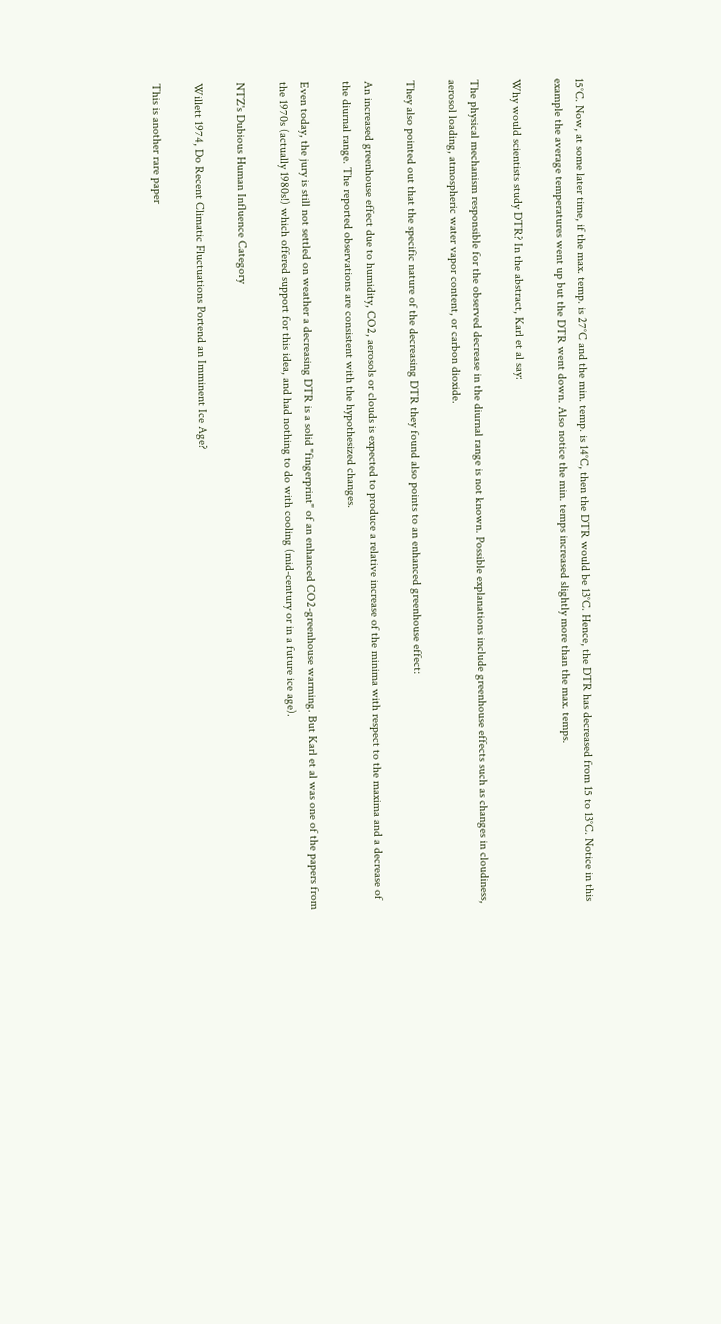15°C. Now, at some later time, if the max. temp. is 27°C and the min. temp. is 14°C, then the DTR would be 13°C. Hence, the DTR has decreased from 15 to 13°C. Notice in this example the average temperatures went up but the DTR went down. Also notice the min. temps increased slightly more than the max. temps.

Why would scientists study DTR? In the abstract, Karl et al say:

The physical mechanism responsible for the observed decrease in the diurnal range is not known. Possible explanations include greenhouse effects such as changes in cloudiness, aerosol loading, atmospheric water vapor content, or carbon dioxide.

They also pointed out that the specific nature of the decreasing DTR they found also points to an enhanced greenhouse effect:

An increased greenhouse effect due to humidity, CO2, aerosols or clouds is expected to produce a relative increase of the minima with respect to the maxima and a decrease of the diurnal range. The reported observations are consistent with the hypothesized changes.

Even today, the jury is still not settled on weather a decreasing DTR is a solid "fingerprint" of an enhanced CO2-greenhouse warming. But Karl et al was one of the papers from the 1970s (actually 1980s!) which offered support for this idea, and had nothing to do with cooling (mid-century or in a future ice age).

NTZ's Dubious Human Influence Category

Willett 1974, Do Recent Climatic Fluctuations Portend an Imminent Ice Age?

This is another rare paper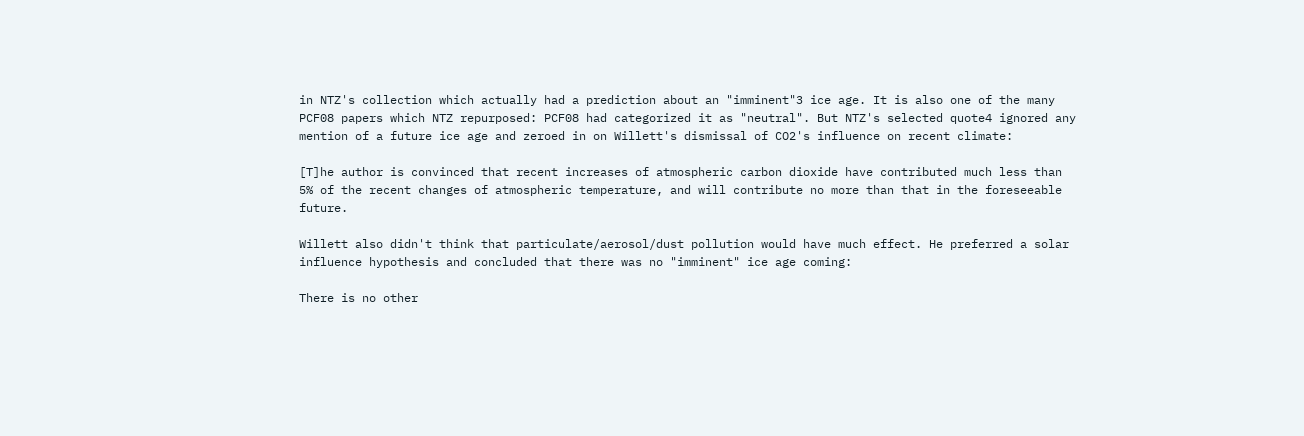in NTZ's collection which actually had a prediction about an "imminent"3 ice age. It is also one of the many PCF08 papers which NTZ repurposed: PCF08 had categorized it as "neutral". But NTZ's selected quote4 ignored any mention of a future ice age and zeroed in on Willett's dismissal of CO2's influence on recent climate:

[T]he author is convinced that recent increases of atmospheric carbon dioxide have contributed much less than 5% of the recent changes of atmospheric temperature, and will contribute no more than that in the foreseeable future.

Willett also didn't think that particulate/aerosol/dust pollution would have much effect. He preferred a solar influence hypothesis and concluded that there was no "imminent" ice age coming:

There is no other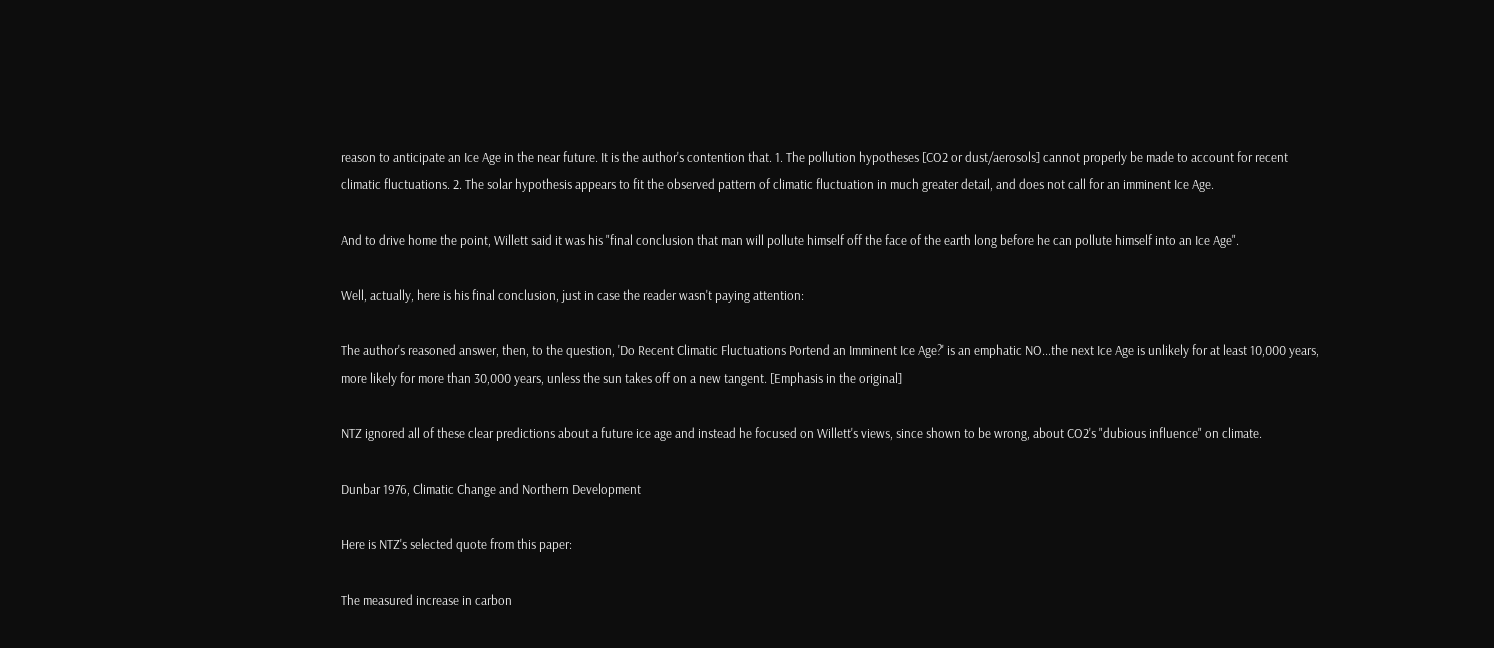reason to anticipate an Ice Age in the near future. It is the author's contention that. 1. The pollution hypotheses [CO2 or dust/aerosols] cannot properly be made to account for recent climatic fluctuations. 2. The solar hypothesis appears to fit the observed pattern of climatic fluctuation in much greater detail, and does not call for an imminent Ice Age.

And to drive home the point, Willett said it was his "final conclusion that man will pollute himself off the face of the earth long before he can pollute himself into an Ice Age".

Well, actually, here is his final conclusion, just in case the reader wasn't paying attention:

The author's reasoned answer, then, to the question, 'Do Recent Climatic Fluctuations Portend an Imminent Ice Age?' is an emphatic NO...the next Ice Age is unlikely for at least 10,000 years, more likely for more than 30,000 years, unless the sun takes off on a new tangent. [Emphasis in the original]

NTZ ignored all of these clear predictions about a future ice age and instead he focused on Willett's views, since shown to be wrong, about CO2's "dubious influence" on climate.

Dunbar 1976, Climatic Change and Northern Development

Here is NTZ's selected quote from this paper:

The measured increase in carbon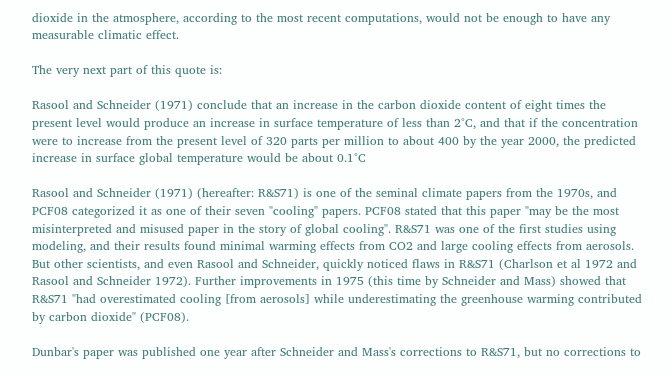dioxide in the atmosphere, according to the most recent computations, would not be enough to have any measurable climatic effect.

The very next part of this quote is:

Rasool and Schneider (1971) conclude that an increase in the carbon dioxide content of eight times the present level would produce an increase in surface temperature of less than 2°C, and that if the concentration were to increase from the present level of 320 parts per million to about 400 by the year 2000, the predicted increase in surface global temperature would be about 0.1°C

Rasool and Schneider (1971) (hereafter: R&S71) is one of the seminal climate papers from the 1970s, and PCF08 categorized it as one of their seven "cooling" papers. PCF08 stated that this paper "may be the most misinterpreted and misused paper in the story of global cooling". R&S71 was one of the first studies using modeling, and their results found minimal warming effects from CO2 and large cooling effects from aerosols. But other scientists, and even Rasool and Schneider, quickly noticed flaws in R&S71 (Charlson et al 1972 and Rasool and Schneider 1972). Further improvements in 1975 (this time by Schneider and Mass) showed that R&S71 "had overestimated cooling [from aerosols] while underestimating the greenhouse warming contributed by carbon dioxide" (PCF08).

Dunbar's paper was published one year after Schneider and Mass's corrections to R&S71, but no corrections to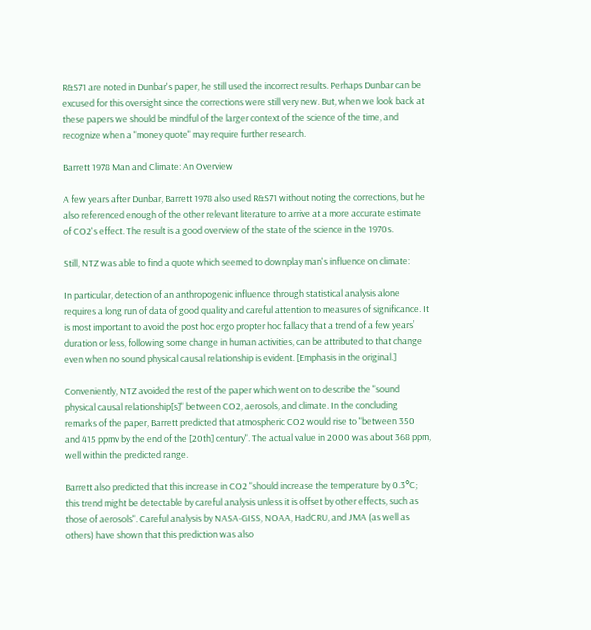R&S71 are noted in Dunbar's paper, he still used the incorrect results. Perhaps Dunbar can be excused for this oversight since the corrections were still very new. But, when we look back at these papers we should be mindful of the larger context of the science of the time, and recognize when a "money quote" may require further research.

Barrett 1978 Man and Climate: An Overview

A few years after Dunbar, Barrett 1978 also used R&S71 without noting the corrections, but he also referenced enough of the other relevant literature to arrive at a more accurate estimate of CO2's effect. The result is a good overview of the state of the science in the 1970s.

Still, NTZ was able to find a quote which seemed to downplay man's influence on climate:

In particular, detection of an anthropogenic influence through statistical analysis alone requires a long run of data of good quality and careful attention to measures of significance. It is most important to avoid the post hoc ergo propter hoc fallacy that a trend of a few years’ duration or less, following some change in human activities, can be attributed to that change even when no sound physical causal relationship is evident. [Emphasis in the original.]

Conveniently, NTZ avoided the rest of the paper which went on to describe the "sound physical causal relationship[s]" between CO2, aerosols, and climate. In the concluding remarks of the paper, Barrett predicted that atmospheric CO2 would rise to "between 350 and 415 ppmv by the end of the [20th] century". The actual value in 2000 was about 368 ppm, well within the predicted range.

Barrett also predicted that this increase in CO2 "should increase the temperature by 0.3°C; this trend might be detectable by careful analysis unless it is offset by other effects, such as those of aerosols". Careful analysis by NASA-GISS, NOAA, HadCRU, and JMA (as well as others) have shown that this prediction was also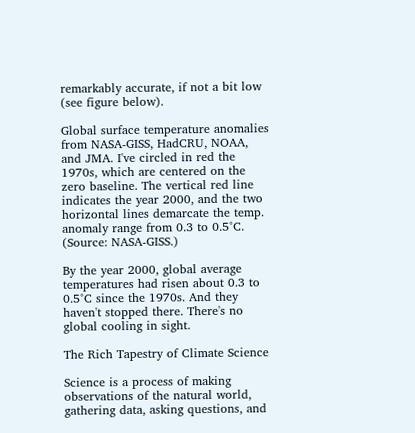remarkably accurate, if not a bit low (see figure below).

Global surface temperature anomalies from NASA-GISS, HadCRU, NOAA, and JMA. I've circled in red the 1970s, which are centered on the zero baseline. The vertical red line indicates the year 2000, and the two horizontal lines demarcate the temp. anomaly range from 0.3 to 0.5°C. (Source: NASA-GISS.)

By the year 2000, global average temperatures had risen about 0.3 to 0.5°C since the 1970s. And they haven't stopped there. There's no global cooling in sight.

The Rich Tapestry of Climate Science

Science is a process of making observations of the natural world, gathering data, asking questions, and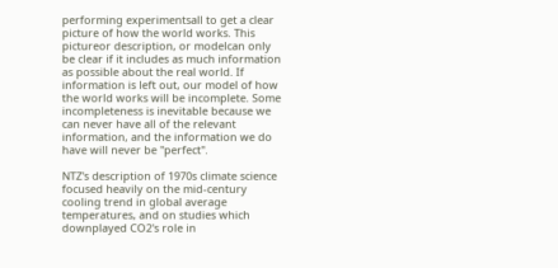performing experimentsall to get a clear picture of how the world works. This pictureor description, or modelcan only be clear if it includes as much information as possible about the real world. If information is left out, our model of how the world works will be incomplete. Some incompleteness is inevitable because we can never have all of the relevant information, and the information we do have will never be "perfect".

NTZ's description of 1970s climate science focused heavily on the mid-century cooling trend in global average temperatures, and on studies which downplayed CO2's role in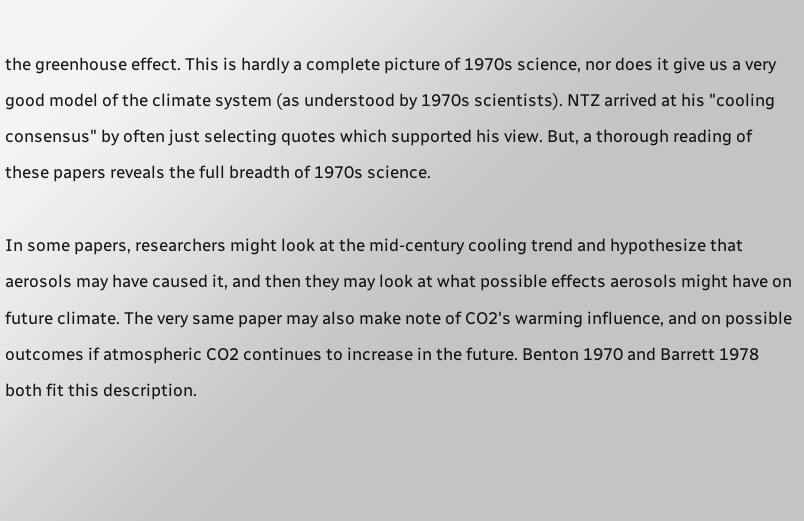the greenhouse effect. This is hardly a complete picture of 1970s science, nor does it give us a very good model of the climate system (as understood by 1970s scientists). NTZ arrived at his "cooling consensus" by often just selecting quotes which supported his view. But, a thorough reading of these papers reveals the full breadth of 1970s science.

In some papers, researchers might look at the mid-century cooling trend and hypothesize that aerosols may have caused it, and then they may look at what possible effects aerosols might have on future climate. The very same paper may also make note of CO2's warming influence, and on possible outcomes if atmospheric CO2 continues to increase in the future. Benton 1970 and Barrett 1978 both fit this description.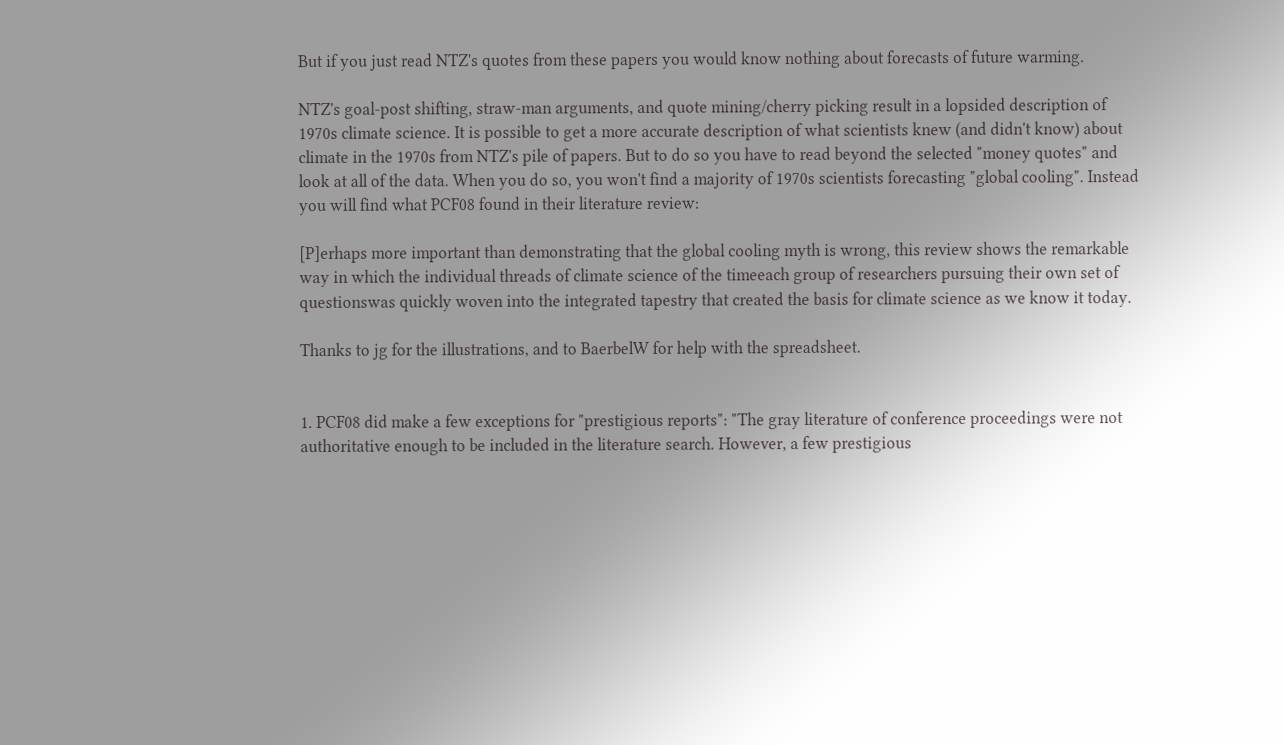But if you just read NTZ's quotes from these papers you would know nothing about forecasts of future warming.

NTZ's goal-post shifting, straw-man arguments, and quote mining/cherry picking result in a lopsided description of 1970s climate science. It is possible to get a more accurate description of what scientists knew (and didn't know) about climate in the 1970s from NTZ's pile of papers. But to do so you have to read beyond the selected "money quotes" and look at all of the data. When you do so, you won't find a majority of 1970s scientists forecasting "global cooling". Instead you will find what PCF08 found in their literature review:

[P]erhaps more important than demonstrating that the global cooling myth is wrong, this review shows the remarkable way in which the individual threads of climate science of the timeeach group of researchers pursuing their own set of questionswas quickly woven into the integrated tapestry that created the basis for climate science as we know it today.

Thanks to jg for the illustrations, and to BaerbelW for help with the spreadsheet.


1. PCF08 did make a few exceptions for "prestigious reports": "The gray literature of conference proceedings were not authoritative enough to be included in the literature search. However, a few prestigious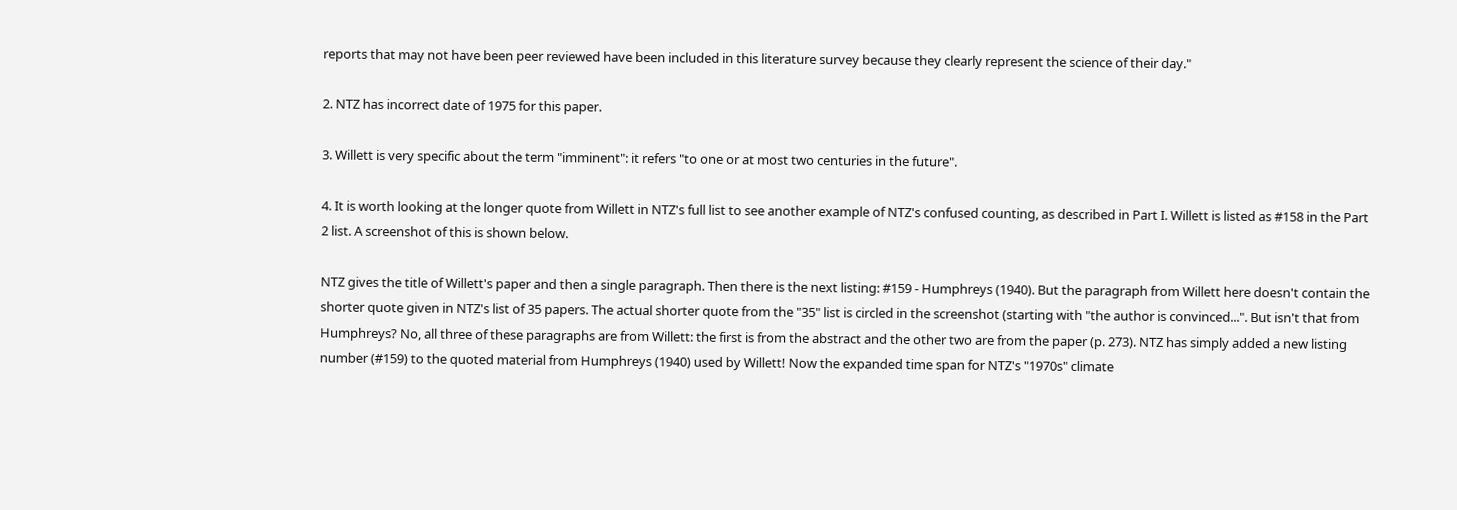reports that may not have been peer reviewed have been included in this literature survey because they clearly represent the science of their day."

2. NTZ has incorrect date of 1975 for this paper.

3. Willett is very specific about the term "imminent": it refers "to one or at most two centuries in the future".

4. It is worth looking at the longer quote from Willett in NTZ's full list to see another example of NTZ's confused counting, as described in Part I. Willett is listed as #158 in the Part 2 list. A screenshot of this is shown below.

NTZ gives the title of Willett's paper and then a single paragraph. Then there is the next listing: #159 - Humphreys (1940). But the paragraph from Willett here doesn't contain the shorter quote given in NTZ's list of 35 papers. The actual shorter quote from the "35" list is circled in the screenshot (starting with "the author is convinced...". But isn't that from Humphreys? No, all three of these paragraphs are from Willett: the first is from the abstract and the other two are from the paper (p. 273). NTZ has simply added a new listing number (#159) to the quoted material from Humphreys (1940) used by Willett! Now the expanded time span for NTZ's "1970s" climate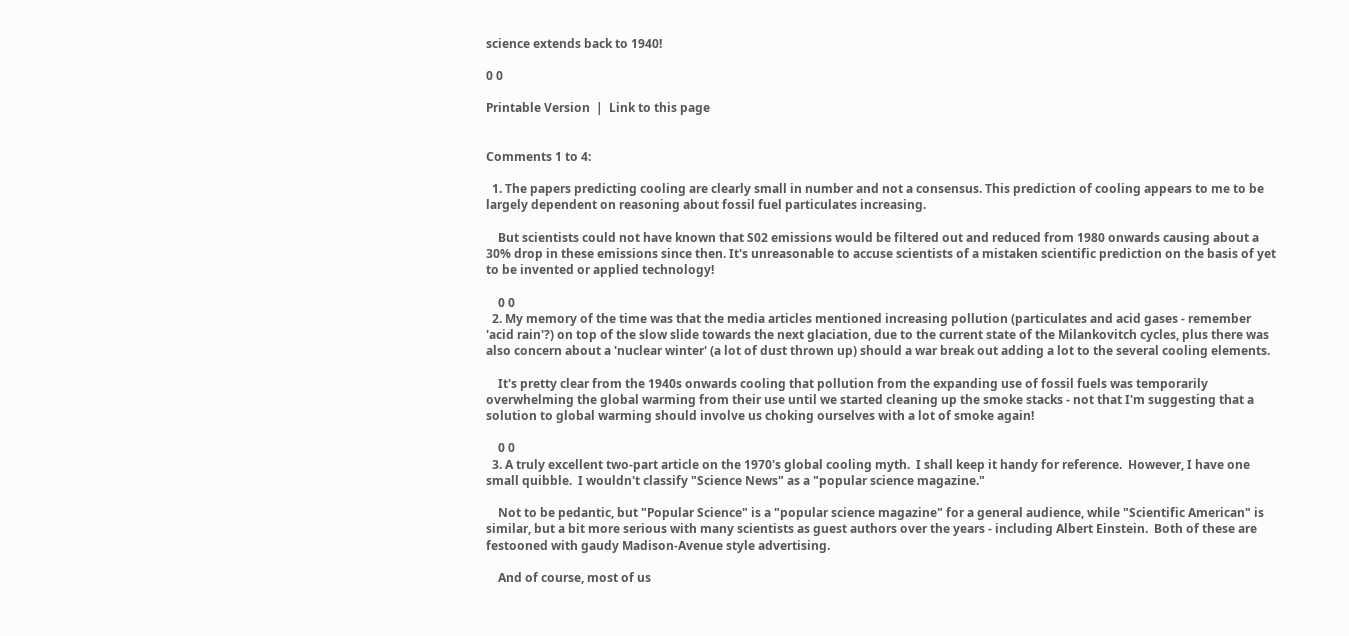science extends back to 1940!

0 0

Printable Version  |  Link to this page


Comments 1 to 4:

  1. The papers predicting cooling are clearly small in number and not a consensus. This prediction of cooling appears to me to be largely dependent on reasoning about fossil fuel particulates increasing.

    But scientists could not have known that S02 emissions would be filtered out and reduced from 1980 onwards causing about a 30% drop in these emissions since then. It's unreasonable to accuse scientists of a mistaken scientific prediction on the basis of yet to be invented or applied technology!

    0 0
  2. My memory of the time was that the media articles mentioned increasing pollution (particulates and acid gases - remember 'acid rain'?) on top of the slow slide towards the next glaciation, due to the current state of the Milankovitch cycles, plus there was also concern about a 'nuclear winter' (a lot of dust thrown up) should a war break out adding a lot to the several cooling elements.

    It's pretty clear from the 1940s onwards cooling that pollution from the expanding use of fossil fuels was temporarily overwhelming the global warming from their use until we started cleaning up the smoke stacks - not that I'm suggesting that a solution to global warming should involve us choking ourselves with a lot of smoke again!

    0 0
  3. A truly excellent two-part article on the 1970's global cooling myth.  I shall keep it handy for reference.  However, I have one small quibble.  I wouldn't classify "Science News" as a "popular science magazine."

    Not to be pedantic, but "Popular Science" is a "popular science magazine" for a general audience, while "Scientific American" is similar, but a bit more serious with many scientists as guest authors over the years - including Albert Einstein.  Both of these are festooned with gaudy Madison-Avenue style advertising.

    And of course, most of us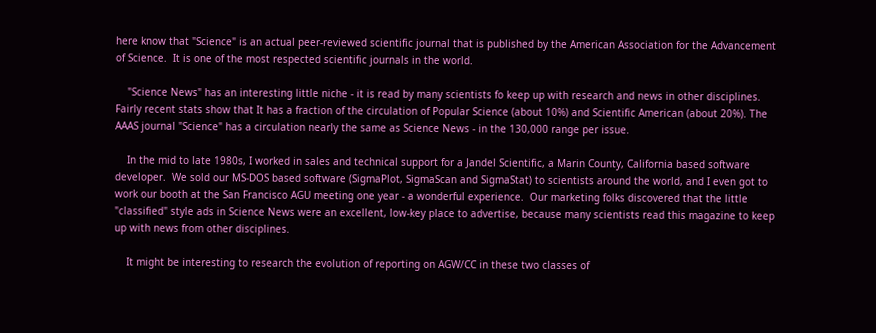here know that "Science" is an actual peer-reviewed scientific journal that is published by the American Association for the Advancement of Science.  It is one of the most respected scientific journals in the world.

    "Science News" has an interesting little niche - it is read by many scientists fo keep up with research and news in other disciplines. Fairly recent stats show that It has a fraction of the circulation of Popular Science (about 10%) and Scientific American (about 20%). The AAAS journal "Science" has a circulation nearly the same as Science News - in the 130,000 range per issue.

    In the mid to late 1980s, I worked in sales and technical support for a Jandel Scientific, a Marin County, California based software developer.  We sold our MS-DOS based software (SigmaPlot, SigmaScan and SigmaStat) to scientists around the world, and I even got to work our booth at the San Francisco AGU meeting one year - a wonderful experience.  Our marketing folks discovered that the little "classified" style ads in Science News were an excellent, low-key place to advertise, because many scientists read this magazine to keep up with news from other disciplines.

    It might be interesting to research the evolution of reporting on AGW/CC in these two classes of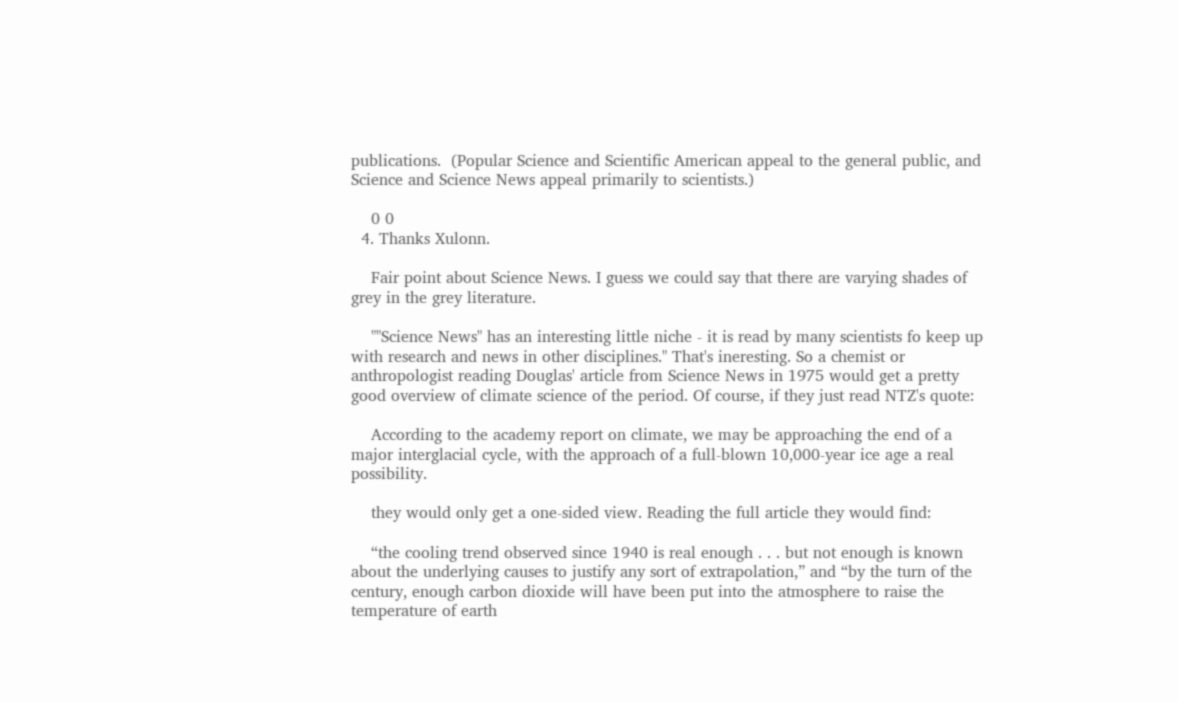publications.  (Popular Science and Scientific American appeal to the general public, and Science and Science News appeal primarily to scientists.)

    0 0
  4. Thanks Xulonn.

    Fair point about Science News. I guess we could say that there are varying shades of grey in the grey literature.

    ""Science News" has an interesting little niche - it is read by many scientists fo keep up with research and news in other disciplines." That's ineresting. So a chemist or anthropologist reading Douglas' article from Science News in 1975 would get a pretty good overview of climate science of the period. Of course, if they just read NTZ's quote:

    According to the academy report on climate, we may be approaching the end of a major interglacial cycle, with the approach of a full-blown 10,000-year ice age a real possibility.

    they would only get a one-sided view. Reading the full article they would find:

    “the cooling trend observed since 1940 is real enough . . . but not enough is known about the underlying causes to justify any sort of extrapolation,” and “by the turn of the century, enough carbon dioxide will have been put into the atmosphere to raise the temperature of earth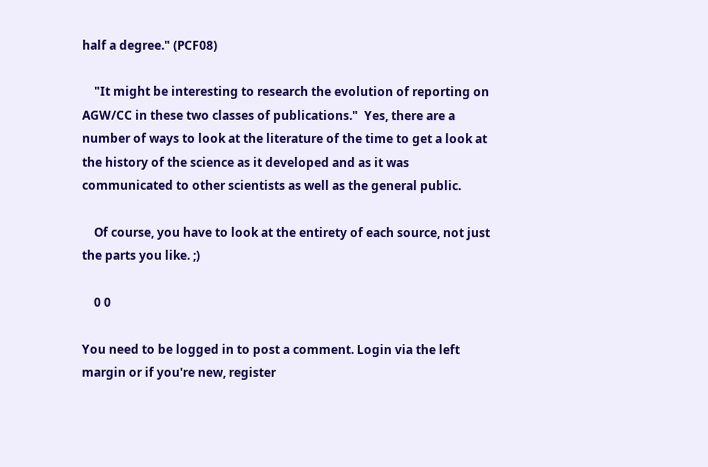half a degree." (PCF08)

    "It might be interesting to research the evolution of reporting on AGW/CC in these two classes of publications."  Yes, there are a number of ways to look at the literature of the time to get a look at the history of the science as it developed and as it was communicated to other scientists as well as the general public.

    Of course, you have to look at the entirety of each source, not just the parts you like. ;)

    0 0

You need to be logged in to post a comment. Login via the left margin or if you're new, register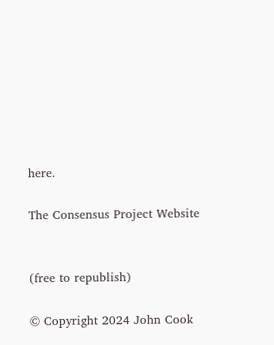here.

The Consensus Project Website


(free to republish)

© Copyright 2024 John Cook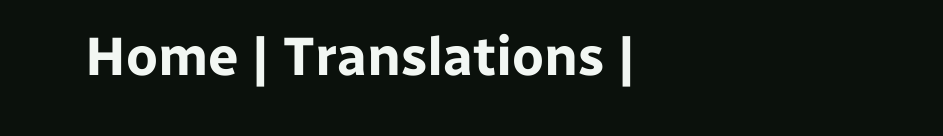Home | Translations |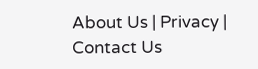About Us | Privacy | Contact Us